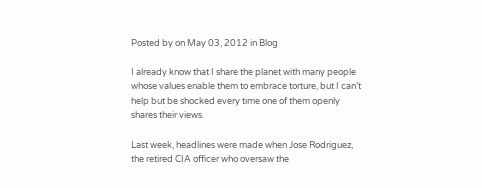Posted by on May 03, 2012 in Blog

I already know that I share the planet with many people whose values enable them to embrace torture, but I can’t help but be shocked every time one of them openly shares their views.

Last week, headlines were made when Jose Rodriguez, the retired CIA officer who oversaw the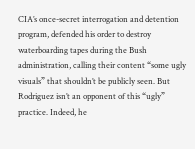CIA’s once-secret interrogation and detention program, defended his order to destroy waterboarding tapes during the Bush administration, calling their content “some ugly visuals” that shouldn’t be publicly seen. But Rodriguez isn’t an opponent of this “ugly” practice. Indeed, he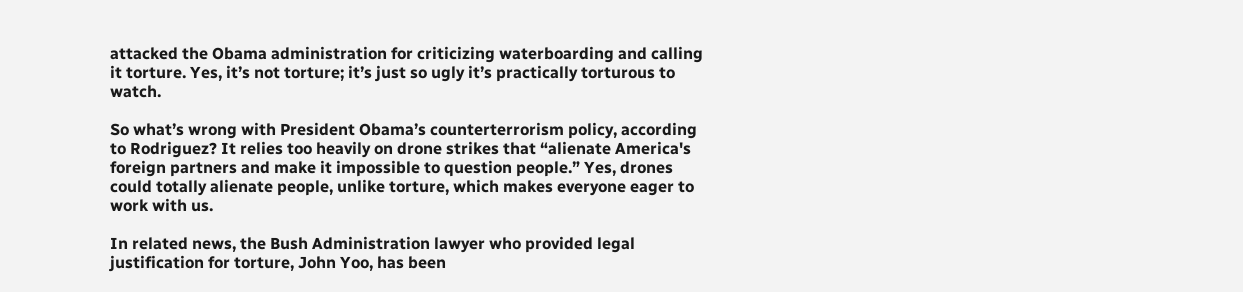attacked the Obama administration for criticizing waterboarding and calling it torture. Yes, it’s not torture; it’s just so ugly it’s practically torturous to watch.

So what’s wrong with President Obama’s counterterrorism policy, according to Rodriguez? It relies too heavily on drone strikes that “alienate America's foreign partners and make it impossible to question people.” Yes, drones could totally alienate people, unlike torture, which makes everyone eager to work with us.

In related news, the Bush Administration lawyer who provided legal justification for torture, John Yoo, has been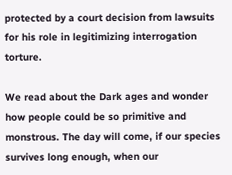protected by a court decision from lawsuits for his role in legitimizing interrogation torture.

We read about the Dark ages and wonder how people could be so primitive and monstrous. The day will come, if our species survives long enough, when our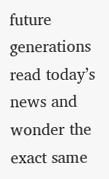future generations read today’s news and wonder the exact same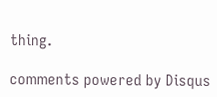thing.

comments powered by Disqus